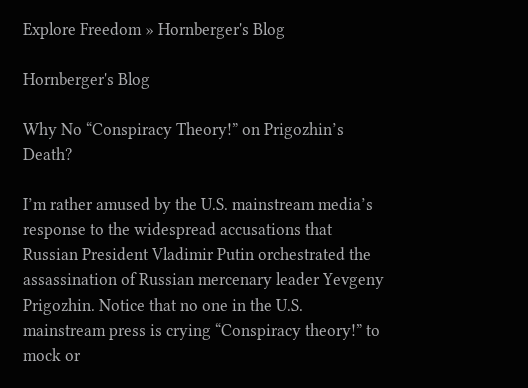Explore Freedom » Hornberger's Blog

Hornberger's Blog

Why No “Conspiracy Theory!” on Prigozhin’s Death?

I’m rather amused by the U.S. mainstream media’s response to the widespread accusations that Russian President Vladimir Putin orchestrated the assassination of Russian mercenary leader Yevgeny Prigozhin. Notice that no one in the U.S. mainstream press is crying “Conspiracy theory!” to mock or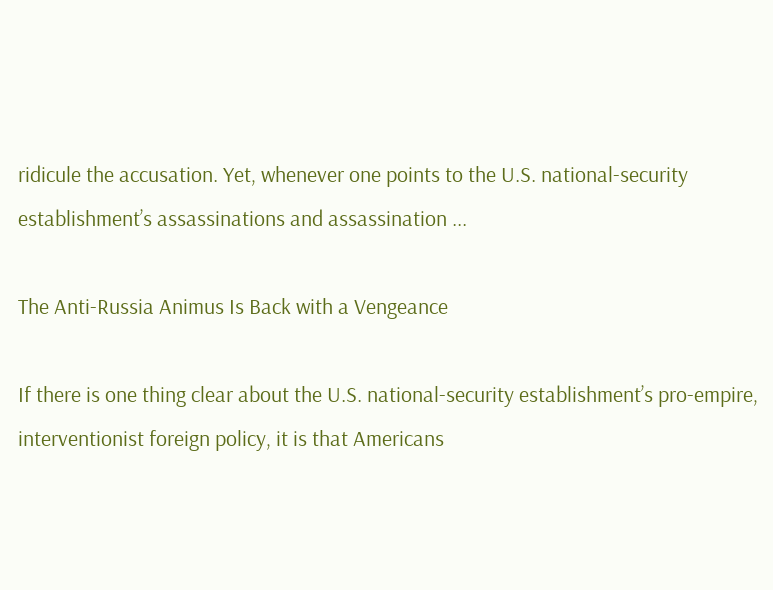ridicule the accusation. Yet, whenever one points to the U.S. national-security establishment’s assassinations and assassination ...

The Anti-Russia Animus Is Back with a Vengeance

If there is one thing clear about the U.S. national-security establishment’s pro-empire, interventionist foreign policy, it is that Americans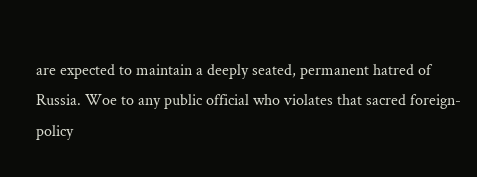are expected to maintain a deeply seated, permanent hatred of Russia. Woe to any public official who violates that sacred foreign-policy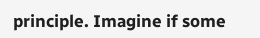principle. Imagine if some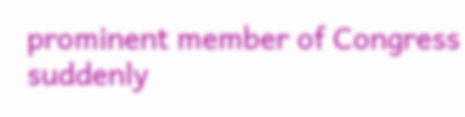prominent member of Congress suddenly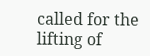called for the lifting of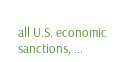all U.S. economic sanctions, ...